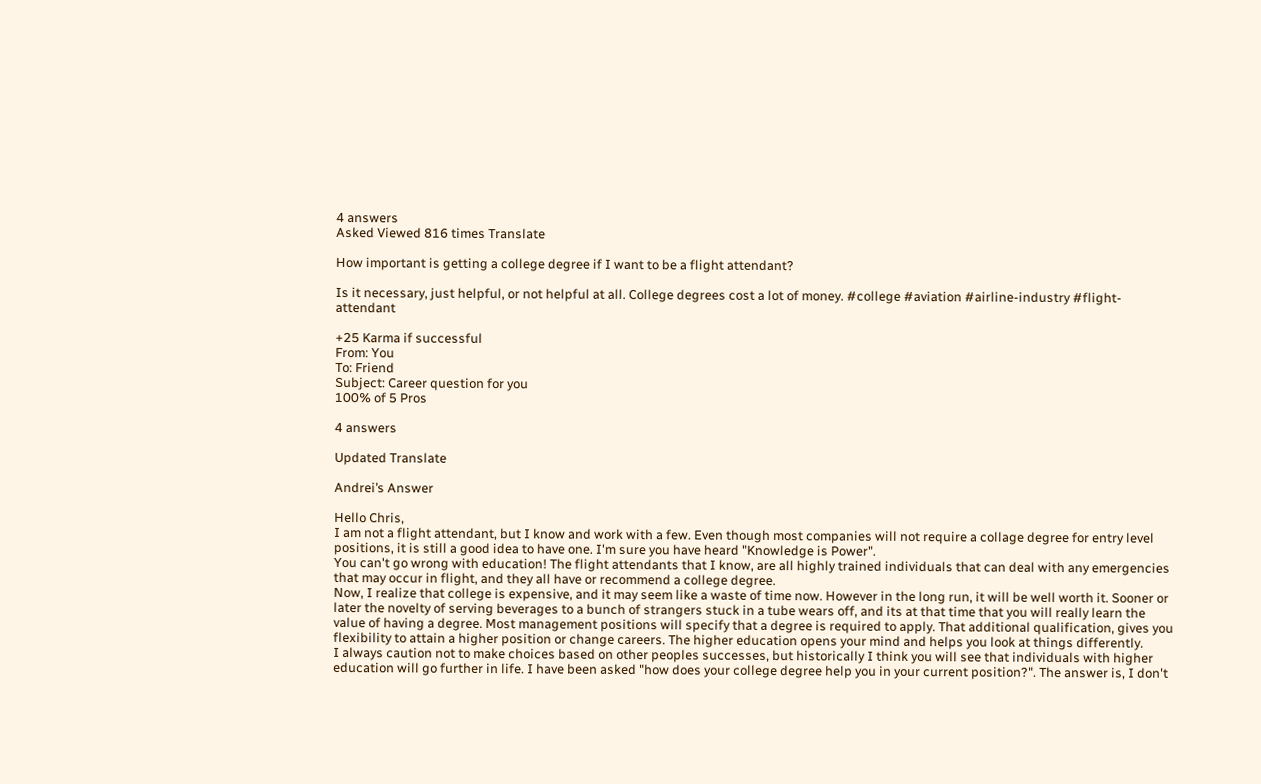4 answers
Asked Viewed 816 times Translate

How important is getting a college degree if I want to be a flight attendant?

Is it necessary, just helpful, or not helpful at all. College degrees cost a lot of money. #college #aviation #airline-industry #flight-attendant

+25 Karma if successful
From: You
To: Friend
Subject: Career question for you
100% of 5 Pros

4 answers

Updated Translate

Andrei’s Answer

Hello Chris,
I am not a flight attendant, but I know and work with a few. Even though most companies will not require a collage degree for entry level positions, it is still a good idea to have one. I'm sure you have heard "Knowledge is Power".
You can't go wrong with education! The flight attendants that I know, are all highly trained individuals that can deal with any emergencies that may occur in flight, and they all have or recommend a college degree.
Now, I realize that college is expensive, and it may seem like a waste of time now. However in the long run, it will be well worth it. Sooner or later the novelty of serving beverages to a bunch of strangers stuck in a tube wears off, and its at that time that you will really learn the value of having a degree. Most management positions will specify that a degree is required to apply. That additional qualification, gives you flexibility to attain a higher position or change careers. The higher education opens your mind and helps you look at things differently.
I always caution not to make choices based on other peoples successes, but historically I think you will see that individuals with higher education will go further in life. I have been asked "how does your college degree help you in your current position?". The answer is, I don't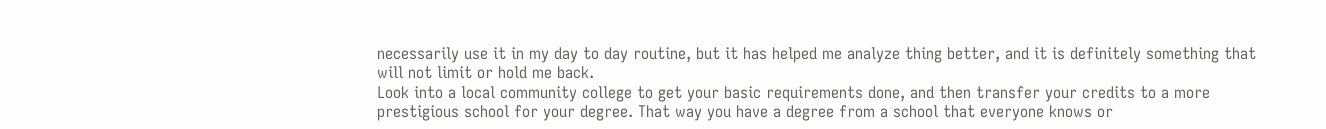necessarily use it in my day to day routine, but it has helped me analyze thing better, and it is definitely something that will not limit or hold me back.
Look into a local community college to get your basic requirements done, and then transfer your credits to a more prestigious school for your degree. That way you have a degree from a school that everyone knows or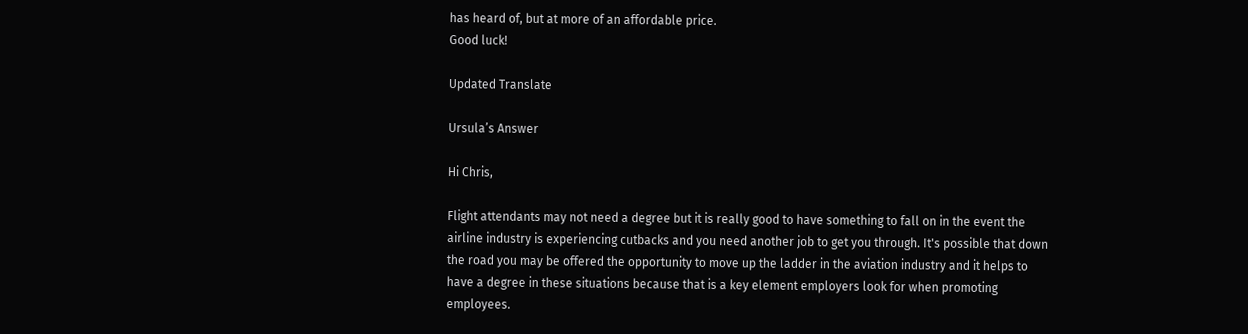has heard of, but at more of an affordable price.
Good luck!

Updated Translate

Ursula’s Answer

Hi Chris,

Flight attendants may not need a degree but it is really good to have something to fall on in the event the airline industry is experiencing cutbacks and you need another job to get you through. It's possible that down the road you may be offered the opportunity to move up the ladder in the aviation industry and it helps to have a degree in these situations because that is a key element employers look for when promoting employees.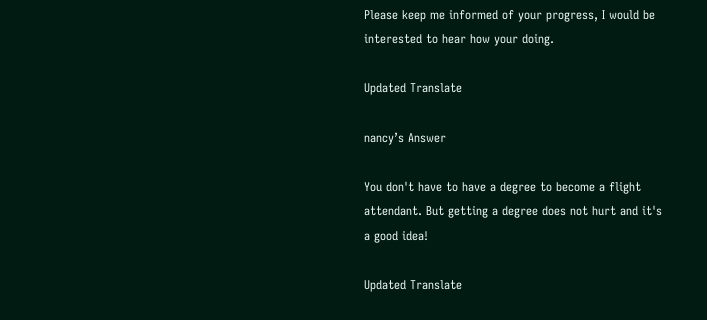Please keep me informed of your progress, I would be interested to hear how your doing.

Updated Translate

nancy’s Answer

You don't have to have a degree to become a flight attendant. But getting a degree does not hurt and it's a good idea!

Updated Translate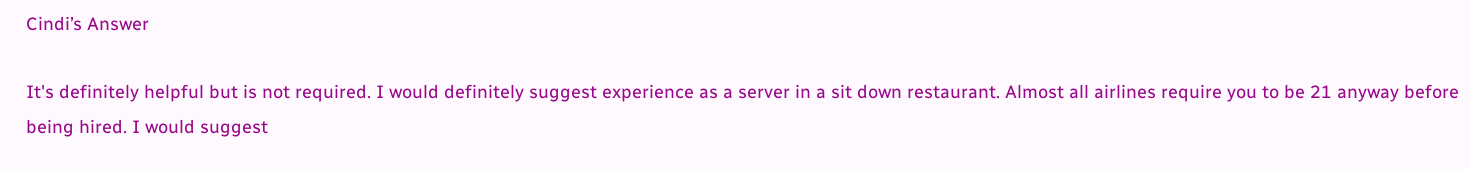Cindi’s Answer

It's definitely helpful but is not required. I would definitely suggest experience as a server in a sit down restaurant. Almost all airlines require you to be 21 anyway before being hired. I would suggest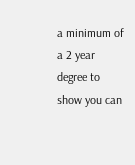a minimum of a 2 year degree to show you can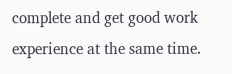complete and get good work experience at the same time.